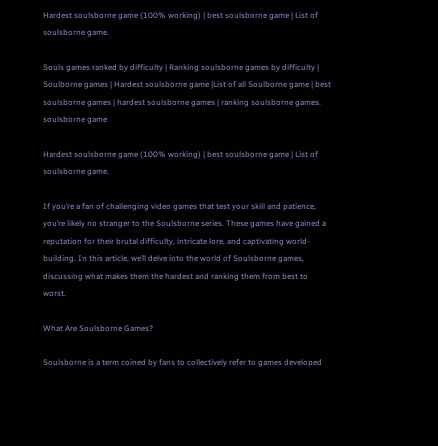Hardest soulsborne game (100% working) | best soulsborne game | List of soulsborne game.

Souls games ranked by difficulty | Ranking soulsborne games by difficulty | Soulborne games | Hardest soulsborne game |List of all Soulborne game | best soulsborne games | hardest soulsborne games | ranking soulsborne games.
soulsborne game

Hardest soulsborne game (100% working) | best soulsborne game | List of soulsborne game.

If you’re a fan of challenging video games that test your skill and patience, you’re likely no stranger to the Soulsborne series. These games have gained a reputation for their brutal difficulty, intricate lore, and captivating world-building. In this article, we’ll delve into the world of Soulsborne games, discussing what makes them the hardest and ranking them from best to worst.

What Are Soulsborne Games?

Soulsborne is a term coined by fans to collectively refer to games developed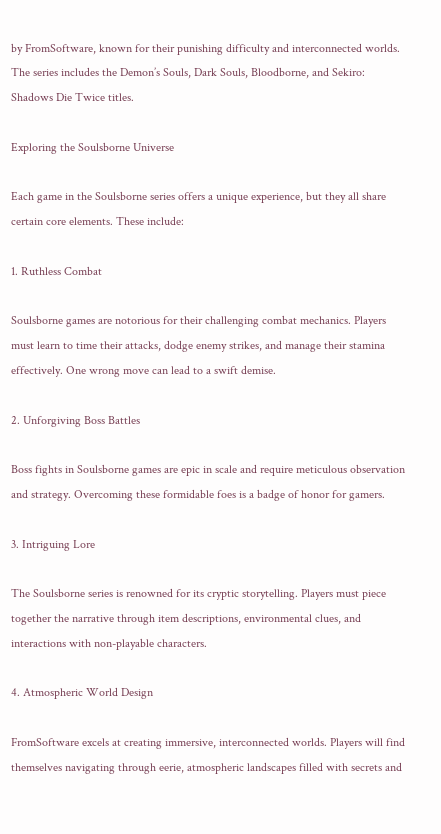by FromSoftware, known for their punishing difficulty and interconnected worlds. The series includes the Demon’s Souls, Dark Souls, Bloodborne, and Sekiro: Shadows Die Twice titles.

Exploring the Soulsborne Universe

Each game in the Soulsborne series offers a unique experience, but they all share certain core elements. These include:

1. Ruthless Combat

Soulsborne games are notorious for their challenging combat mechanics. Players must learn to time their attacks, dodge enemy strikes, and manage their stamina effectively. One wrong move can lead to a swift demise.

2. Unforgiving Boss Battles

Boss fights in Soulsborne games are epic in scale and require meticulous observation and strategy. Overcoming these formidable foes is a badge of honor for gamers.

3. Intriguing Lore

The Soulsborne series is renowned for its cryptic storytelling. Players must piece together the narrative through item descriptions, environmental clues, and interactions with non-playable characters.

4. Atmospheric World Design

FromSoftware excels at creating immersive, interconnected worlds. Players will find themselves navigating through eerie, atmospheric landscapes filled with secrets and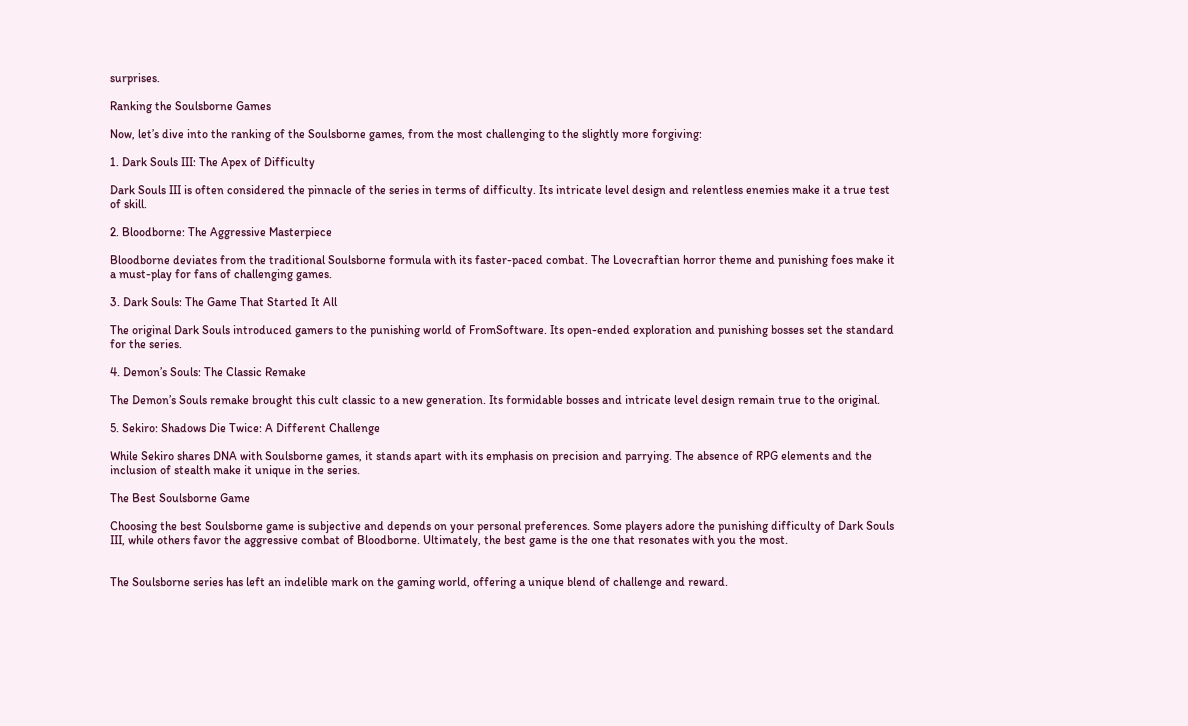surprises.

Ranking the Soulsborne Games

Now, let’s dive into the ranking of the Soulsborne games, from the most challenging to the slightly more forgiving:

1. Dark Souls III: The Apex of Difficulty

Dark Souls III is often considered the pinnacle of the series in terms of difficulty. Its intricate level design and relentless enemies make it a true test of skill.

2. Bloodborne: The Aggressive Masterpiece

Bloodborne deviates from the traditional Soulsborne formula with its faster-paced combat. The Lovecraftian horror theme and punishing foes make it a must-play for fans of challenging games.

3. Dark Souls: The Game That Started It All

The original Dark Souls introduced gamers to the punishing world of FromSoftware. Its open-ended exploration and punishing bosses set the standard for the series.

4. Demon’s Souls: The Classic Remake

The Demon’s Souls remake brought this cult classic to a new generation. Its formidable bosses and intricate level design remain true to the original.

5. Sekiro: Shadows Die Twice: A Different Challenge

While Sekiro shares DNA with Soulsborne games, it stands apart with its emphasis on precision and parrying. The absence of RPG elements and the inclusion of stealth make it unique in the series.

The Best Soulsborne Game

Choosing the best Soulsborne game is subjective and depends on your personal preferences. Some players adore the punishing difficulty of Dark Souls III, while others favor the aggressive combat of Bloodborne. Ultimately, the best game is the one that resonates with you the most.


The Soulsborne series has left an indelible mark on the gaming world, offering a unique blend of challenge and reward.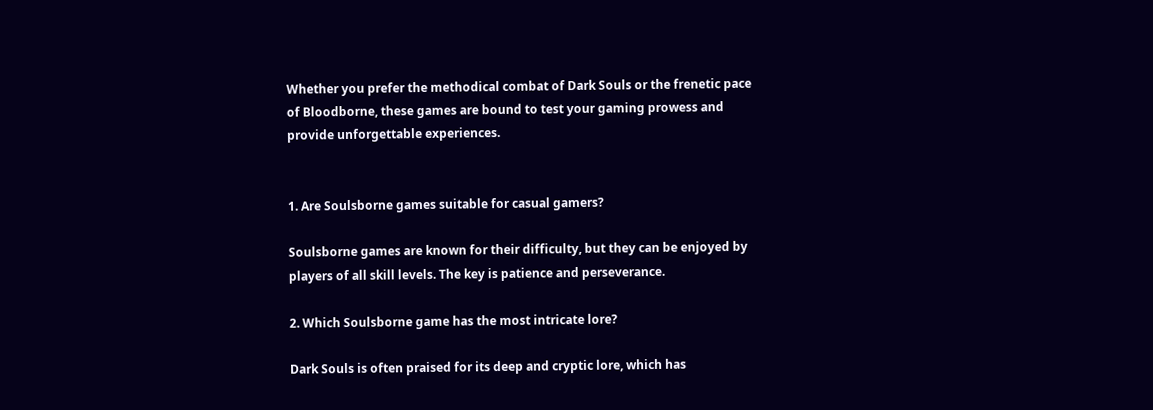Whether you prefer the methodical combat of Dark Souls or the frenetic pace of Bloodborne, these games are bound to test your gaming prowess and provide unforgettable experiences.


1. Are Soulsborne games suitable for casual gamers?

Soulsborne games are known for their difficulty, but they can be enjoyed by players of all skill levels. The key is patience and perseverance.

2. Which Soulsborne game has the most intricate lore?

Dark Souls is often praised for its deep and cryptic lore, which has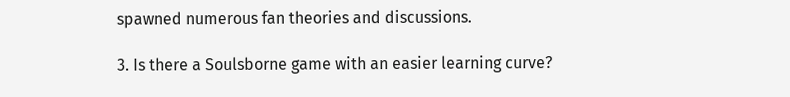spawned numerous fan theories and discussions.

3. Is there a Soulsborne game with an easier learning curve?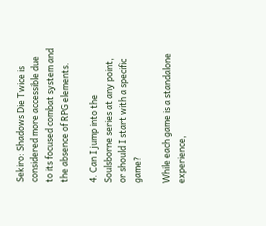Sekiro: Shadows Die Twice is considered more accessible due to its focused combat system and the absence of RPG elements.

4. Can I jump into the Soulsborne series at any point, or should I start with a specific game?

While each game is a standalone experience,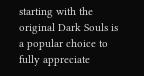starting with the original Dark Souls is a popular choice to fully appreciate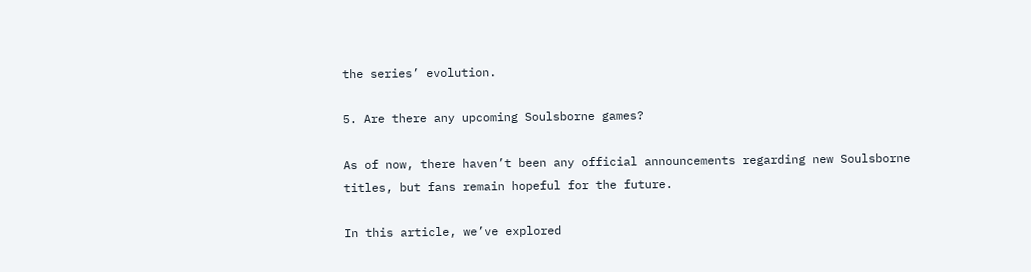the series’ evolution.

5. Are there any upcoming Soulsborne games?

As of now, there haven’t been any official announcements regarding new Soulsborne titles, but fans remain hopeful for the future.

In this article, we’ve explored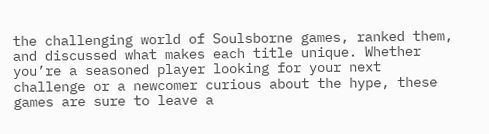the challenging world of Soulsborne games, ranked them, and discussed what makes each title unique. Whether you’re a seasoned player looking for your next challenge or a newcomer curious about the hype, these games are sure to leave a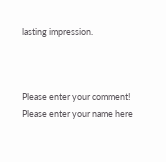lasting impression.



Please enter your comment!
Please enter your name here